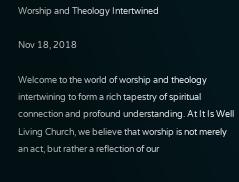Worship and Theology Intertwined

Nov 18, 2018

Welcome to the world of worship and theology intertwining to form a rich tapestry of spiritual connection and profound understanding. At It Is Well Living Church, we believe that worship is not merely an act, but rather a reflection of our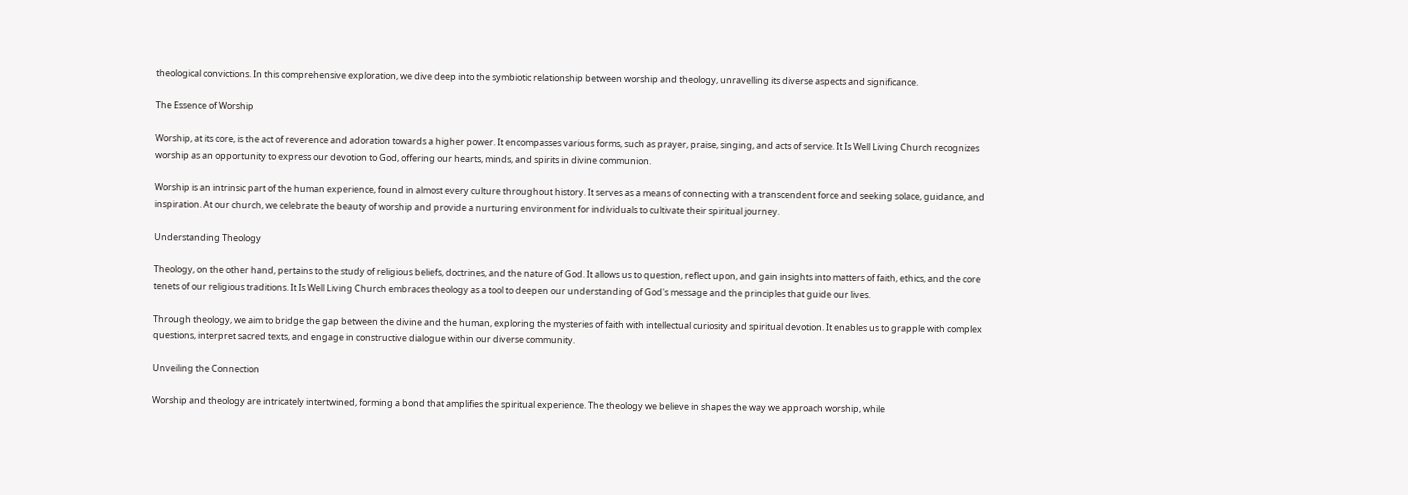theological convictions. In this comprehensive exploration, we dive deep into the symbiotic relationship between worship and theology, unravelling its diverse aspects and significance.

The Essence of Worship

Worship, at its core, is the act of reverence and adoration towards a higher power. It encompasses various forms, such as prayer, praise, singing, and acts of service. It Is Well Living Church recognizes worship as an opportunity to express our devotion to God, offering our hearts, minds, and spirits in divine communion.

Worship is an intrinsic part of the human experience, found in almost every culture throughout history. It serves as a means of connecting with a transcendent force and seeking solace, guidance, and inspiration. At our church, we celebrate the beauty of worship and provide a nurturing environment for individuals to cultivate their spiritual journey.

Understanding Theology

Theology, on the other hand, pertains to the study of religious beliefs, doctrines, and the nature of God. It allows us to question, reflect upon, and gain insights into matters of faith, ethics, and the core tenets of our religious traditions. It Is Well Living Church embraces theology as a tool to deepen our understanding of God's message and the principles that guide our lives.

Through theology, we aim to bridge the gap between the divine and the human, exploring the mysteries of faith with intellectual curiosity and spiritual devotion. It enables us to grapple with complex questions, interpret sacred texts, and engage in constructive dialogue within our diverse community.

Unveiling the Connection

Worship and theology are intricately intertwined, forming a bond that amplifies the spiritual experience. The theology we believe in shapes the way we approach worship, while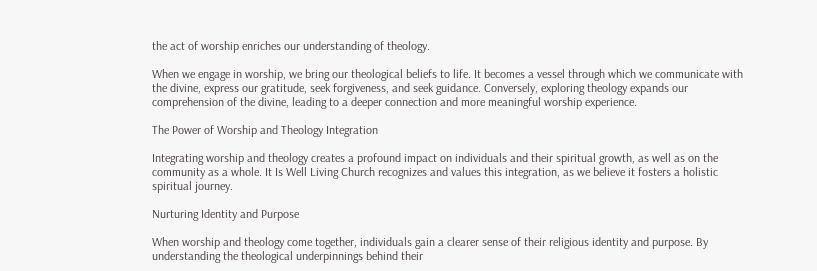the act of worship enriches our understanding of theology.

When we engage in worship, we bring our theological beliefs to life. It becomes a vessel through which we communicate with the divine, express our gratitude, seek forgiveness, and seek guidance. Conversely, exploring theology expands our comprehension of the divine, leading to a deeper connection and more meaningful worship experience.

The Power of Worship and Theology Integration

Integrating worship and theology creates a profound impact on individuals and their spiritual growth, as well as on the community as a whole. It Is Well Living Church recognizes and values this integration, as we believe it fosters a holistic spiritual journey.

Nurturing Identity and Purpose

When worship and theology come together, individuals gain a clearer sense of their religious identity and purpose. By understanding the theological underpinnings behind their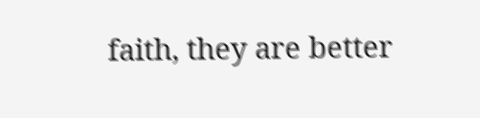faith, they are better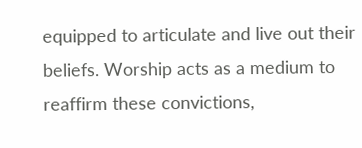equipped to articulate and live out their beliefs. Worship acts as a medium to reaffirm these convictions,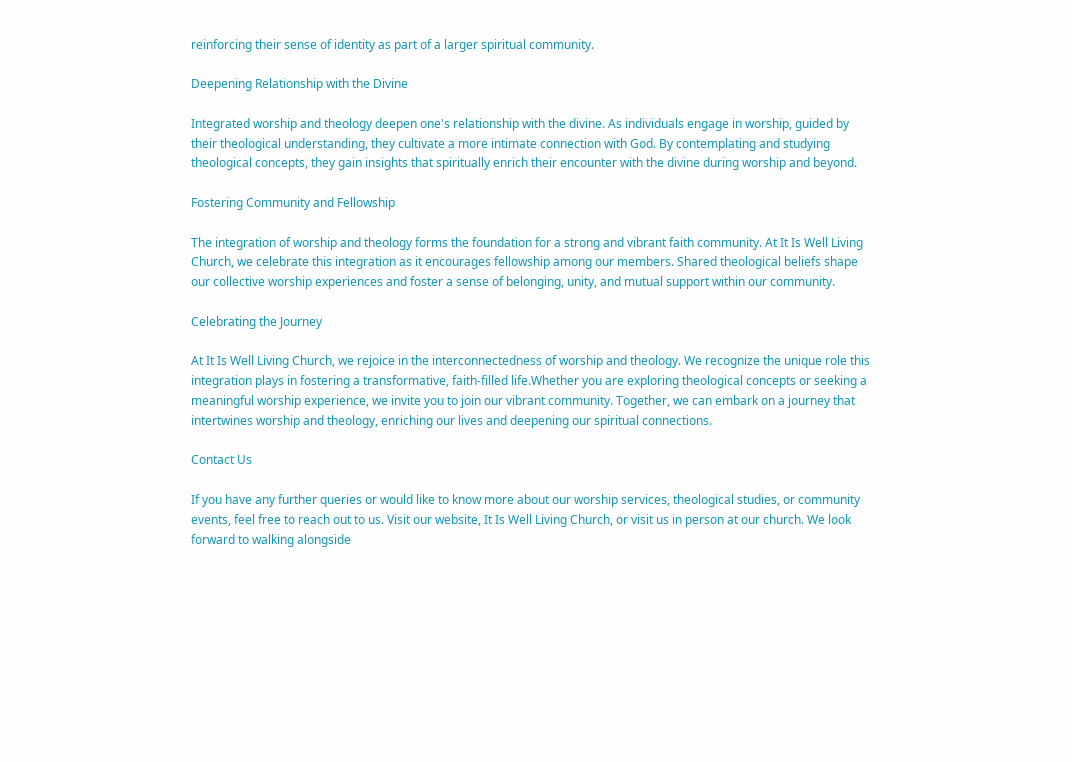reinforcing their sense of identity as part of a larger spiritual community.

Deepening Relationship with the Divine

Integrated worship and theology deepen one's relationship with the divine. As individuals engage in worship, guided by their theological understanding, they cultivate a more intimate connection with God. By contemplating and studying theological concepts, they gain insights that spiritually enrich their encounter with the divine during worship and beyond.

Fostering Community and Fellowship

The integration of worship and theology forms the foundation for a strong and vibrant faith community. At It Is Well Living Church, we celebrate this integration as it encourages fellowship among our members. Shared theological beliefs shape our collective worship experiences and foster a sense of belonging, unity, and mutual support within our community.

Celebrating the Journey

At It Is Well Living Church, we rejoice in the interconnectedness of worship and theology. We recognize the unique role this integration plays in fostering a transformative, faith-filled life.Whether you are exploring theological concepts or seeking a meaningful worship experience, we invite you to join our vibrant community. Together, we can embark on a journey that intertwines worship and theology, enriching our lives and deepening our spiritual connections.

Contact Us

If you have any further queries or would like to know more about our worship services, theological studies, or community events, feel free to reach out to us. Visit our website, It Is Well Living Church, or visit us in person at our church. We look forward to walking alongside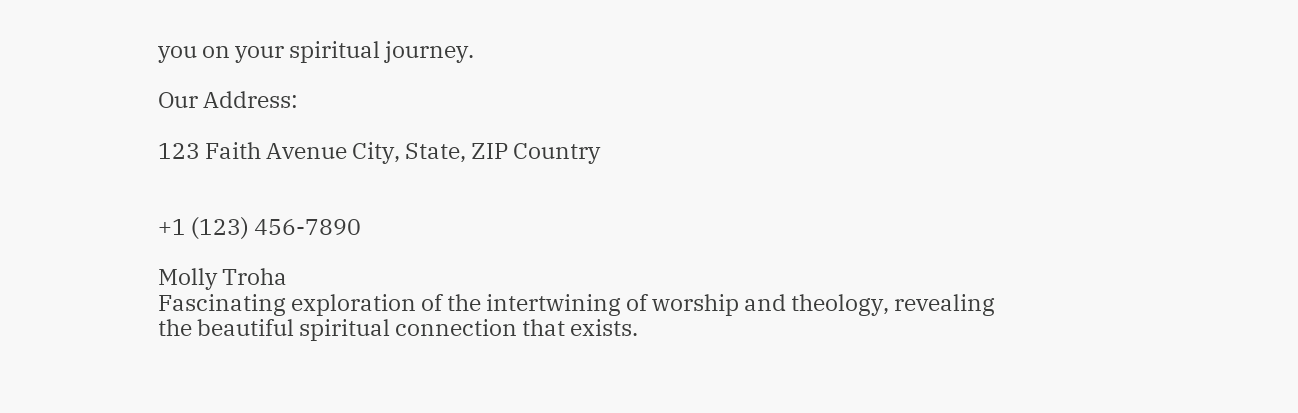you on your spiritual journey.

Our Address:

123 Faith Avenue City, State, ZIP Country


+1 (123) 456-7890

Molly Troha
Fascinating exploration of the intertwining of worship and theology, revealing the beautiful spiritual connection that exists.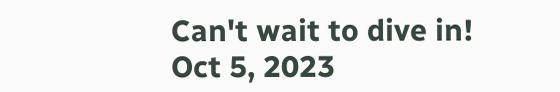Can't wait to dive in!
Oct 5, 2023